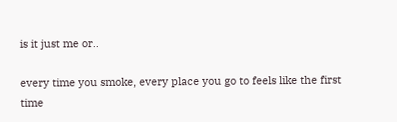is it just me or..

every time you smoke, every place you go to feels like the first time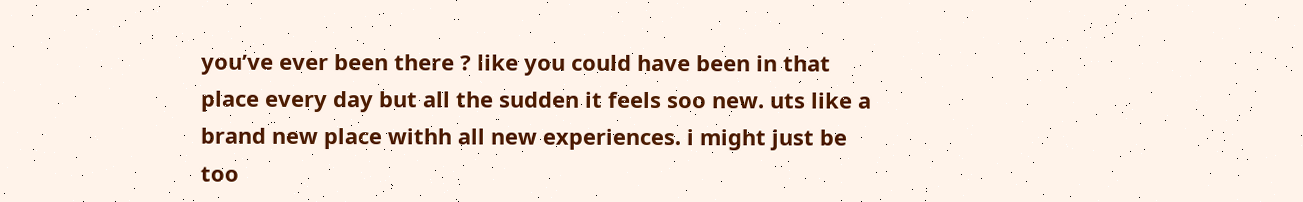you’ve ever been there ? like you could have been in that place every day but all the sudden it feels soo new. uts like a brand new place withh all new experiences. i might just be too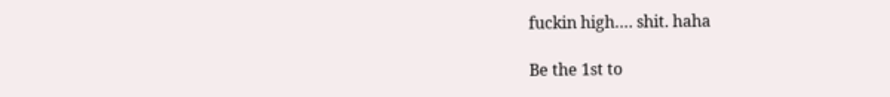fuckin high…. shit. haha

Be the 1st to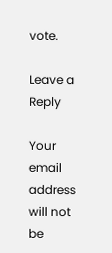vote.

Leave a Reply

Your email address will not be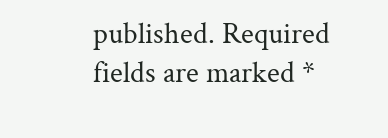published. Required fields are marked *